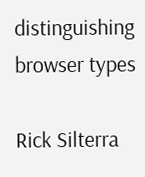distinguishing browser types

Rick Silterra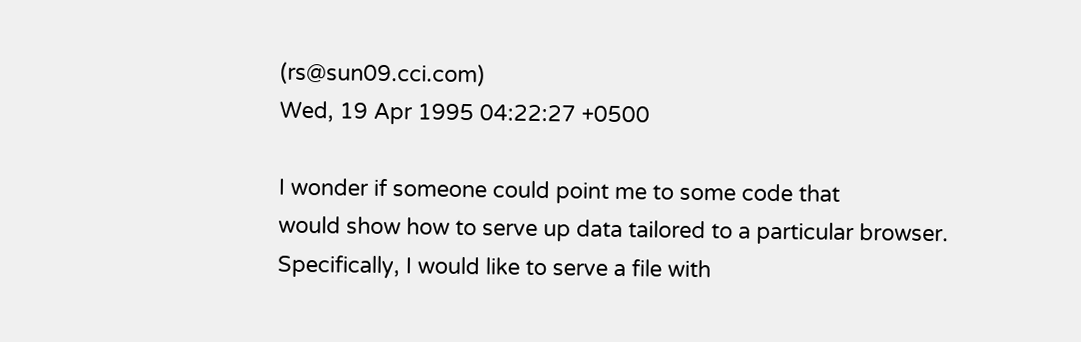(rs@sun09.cci.com)
Wed, 19 Apr 1995 04:22:27 +0500

I wonder if someone could point me to some code that
would show how to serve up data tailored to a particular browser.
Specifically, I would like to serve a file with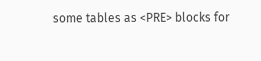some tables as <PRE> blocks for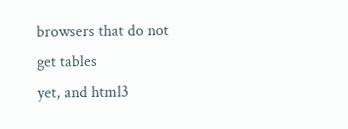browsers that do not get tables
yet, and html3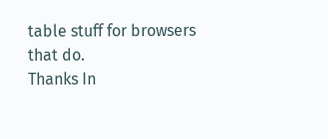table stuff for browsers that do.
Thanks In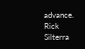advance.
Rick Silterra